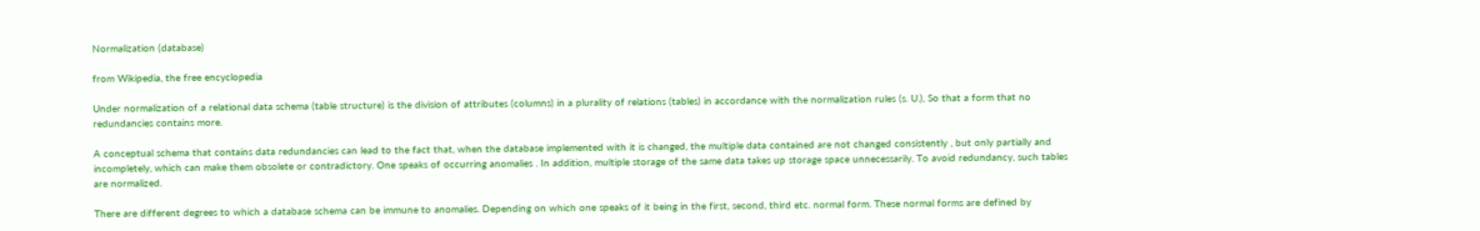Normalization (database)

from Wikipedia, the free encyclopedia

Under normalization of a relational data schema (table structure) is the division of attributes (columns) in a plurality of relations (tables) in accordance with the normalization rules (s. U.), So that a form that no redundancies contains more.

A conceptual schema that contains data redundancies can lead to the fact that, when the database implemented with it is changed, the multiple data contained are not changed consistently , but only partially and incompletely, which can make them obsolete or contradictory. One speaks of occurring anomalies . In addition, multiple storage of the same data takes up storage space unnecessarily. To avoid redundancy, such tables are normalized.

There are different degrees to which a database schema can be immune to anomalies. Depending on which one speaks of it being in the first, second, third etc. normal form. These normal forms are defined by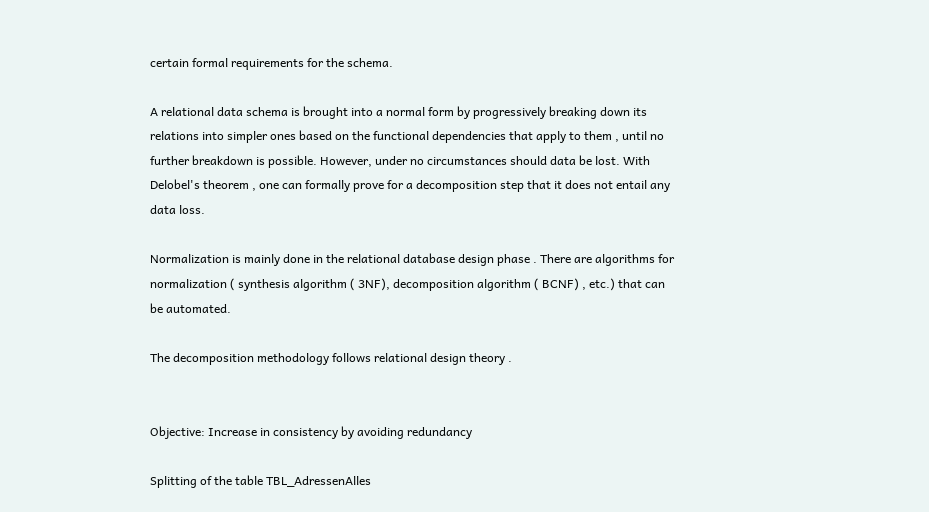certain formal requirements for the schema.

A relational data schema is brought into a normal form by progressively breaking down its relations into simpler ones based on the functional dependencies that apply to them , until no further breakdown is possible. However, under no circumstances should data be lost. With Delobel's theorem , one can formally prove for a decomposition step that it does not entail any data loss.

Normalization is mainly done in the relational database design phase . There are algorithms for normalization ( synthesis algorithm ( 3NF), decomposition algorithm ( BCNF) , etc.) that can be automated.

The decomposition methodology follows relational design theory .


Objective: Increase in consistency by avoiding redundancy

Splitting of the table TBL_AdressenAlles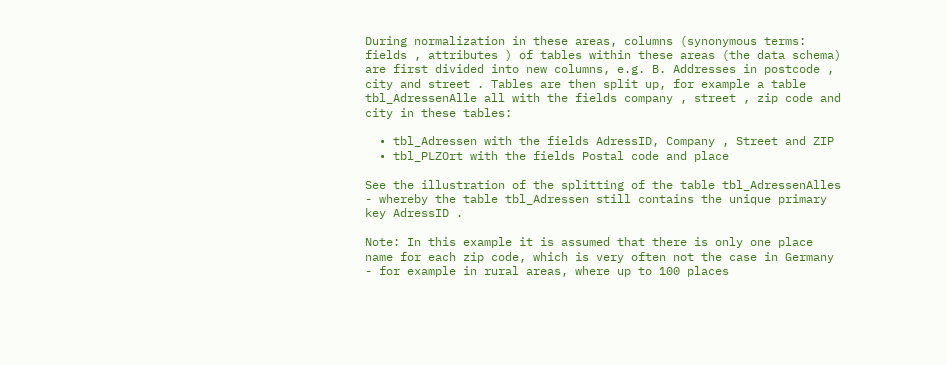During normalization in these areas, columns (synonymous terms: fields , attributes ) of tables within these areas (the data schema) are first divided into new columns, e.g. B. Addresses in postcode , city and street . Tables are then split up, for example a table
tbl_AdressenAlle all with the fields company , street , zip code and city in these tables:

  • tbl_Adressen with the fields AdressID, Company , Street and ZIP
  • tbl_PLZOrt with the fields Postal code and place

See the illustration of the splitting of the table tbl_AdressenAlles - whereby the table tbl_Adressen still contains the unique primary key AdressID .

Note: In this example it is assumed that there is only one place name for each zip code, which is very often not the case in Germany - for example in rural areas, where up to 100 places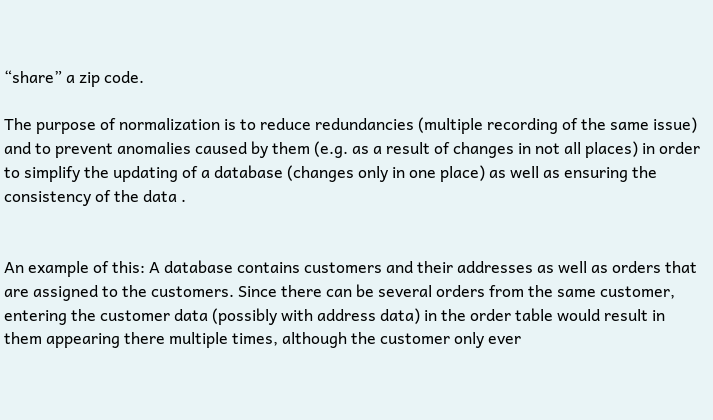“share” a zip code.

The purpose of normalization is to reduce redundancies (multiple recording of the same issue) and to prevent anomalies caused by them (e.g. as a result of changes in not all places) in order to simplify the updating of a database (changes only in one place) as well as ensuring the consistency of the data .


An example of this: A database contains customers and their addresses as well as orders that are assigned to the customers. Since there can be several orders from the same customer, entering the customer data (possibly with address data) in the order table would result in them appearing there multiple times, although the customer only ever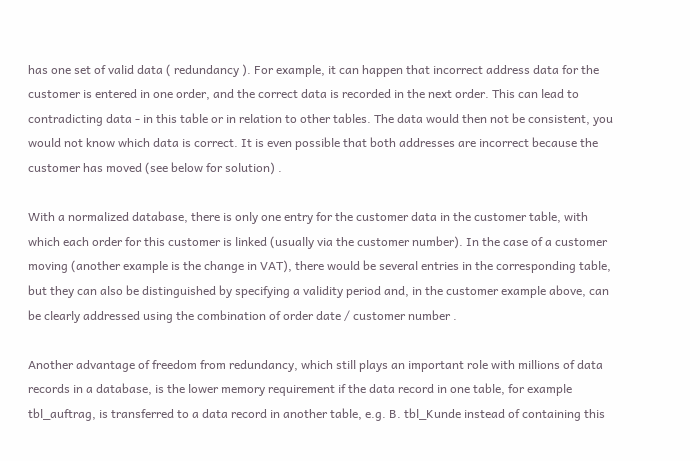has one set of valid data ( redundancy ). For example, it can happen that incorrect address data for the customer is entered in one order, and the correct data is recorded in the next order. This can lead to contradicting data - in this table or in relation to other tables. The data would then not be consistent, you would not know which data is correct. It is even possible that both addresses are incorrect because the customer has moved (see below for solution) .

With a normalized database, there is only one entry for the customer data in the customer table, with which each order for this customer is linked (usually via the customer number). In the case of a customer moving (another example is the change in VAT), there would be several entries in the corresponding table, but they can also be distinguished by specifying a validity period and, in the customer example above, can be clearly addressed using the combination of order date / customer number .

Another advantage of freedom from redundancy, which still plays an important role with millions of data records in a database, is the lower memory requirement if the data record in one table, for example tbl_auftrag, is transferred to a data record in another table, e.g. B. tbl_Kunde instead of containing this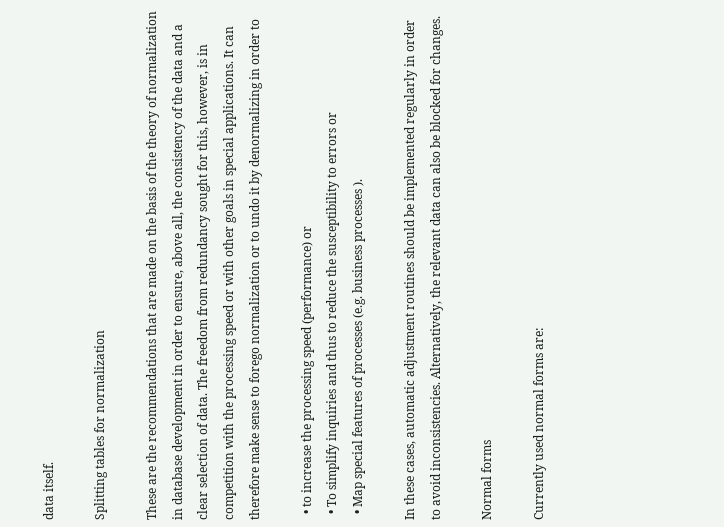data itself.

Splitting tables for normalization

These are the recommendations that are made on the basis of the theory of normalization in database development in order to ensure, above all, the consistency of the data and a clear selection of data. The freedom from redundancy sought for this, however, is in competition with the processing speed or with other goals in special applications. It can therefore make sense to forego normalization or to undo it by denormalizing in order to

  • to increase the processing speed (performance) or
  • To simplify inquiries and thus to reduce the susceptibility to errors or
  • Map special features of processes (e.g. business processes ).

In these cases, automatic adjustment routines should be implemented regularly in order to avoid inconsistencies. Alternatively, the relevant data can also be blocked for changes.

Normal forms

Currently used normal forms are: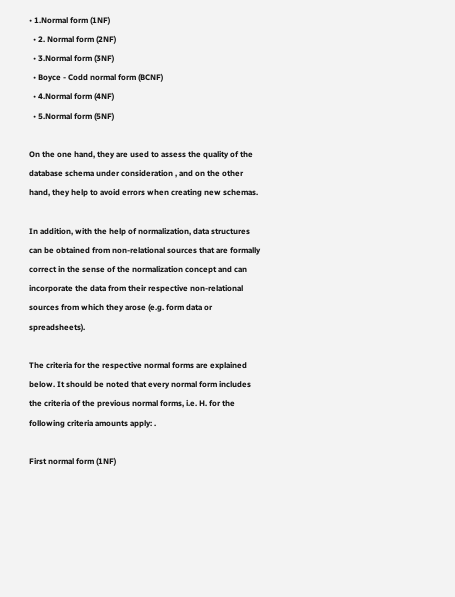• 1.Normal form (1NF)
  • 2. Normal form (2NF)
  • 3.Normal form (3NF)
  • Boyce - Codd normal form (BCNF)
  • 4.Normal form (4NF)
  • 5.Normal form (5NF)

On the one hand, they are used to assess the quality of the database schema under consideration , and on the other hand, they help to avoid errors when creating new schemas.

In addition, with the help of normalization, data structures can be obtained from non-relational sources that are formally correct in the sense of the normalization concept and can incorporate the data from their respective non-relational sources from which they arose (e.g. form data or spreadsheets).

The criteria for the respective normal forms are explained below. It should be noted that every normal form includes the criteria of the previous normal forms, i.e. H. for the following criteria amounts apply: .

First normal form (1NF)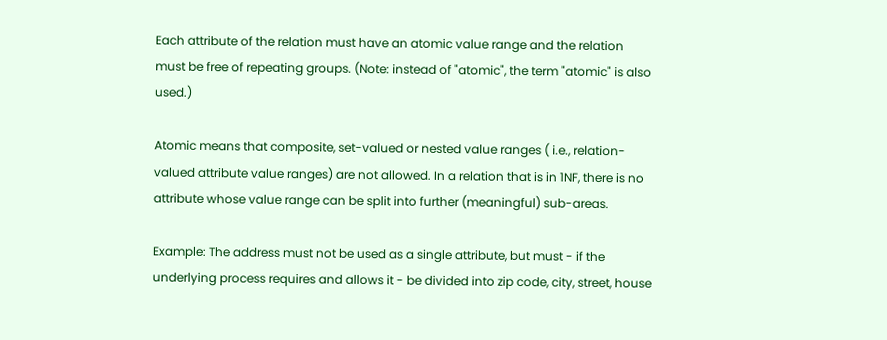Each attribute of the relation must have an atomic value range and the relation must be free of repeating groups. (Note: instead of "atomic", the term "atomic" is also used.)

Atomic means that composite, set-valued or nested value ranges ( i.e., relation-valued attribute value ranges) are not allowed. In a relation that is in 1NF, there is no attribute whose value range can be split into further (meaningful) sub-areas.

Example: The address must not be used as a single attribute, but must - if the underlying process requires and allows it - be divided into zip code, city, street, house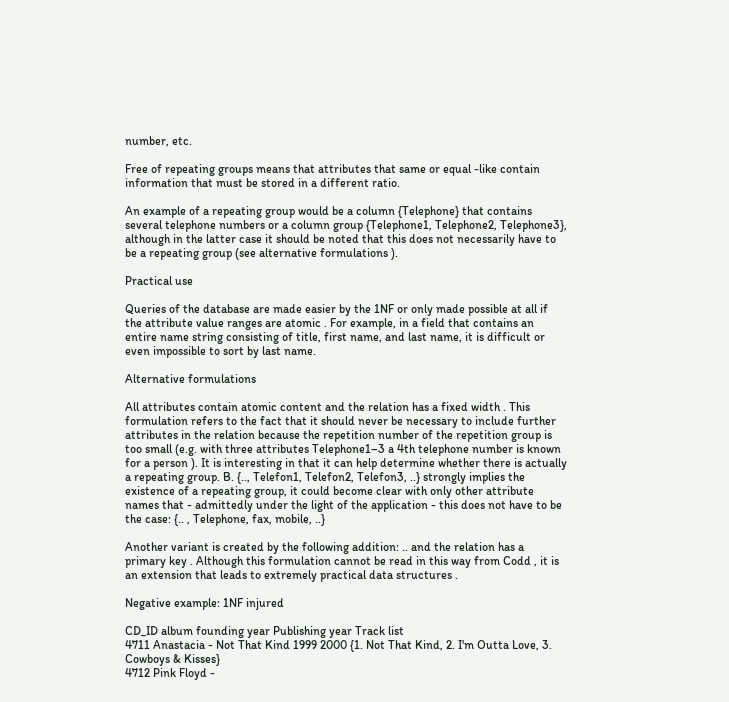number, etc.

Free of repeating groups means that attributes that same or equal -like contain information that must be stored in a different ratio.

An example of a repeating group would be a column {Telephone} that contains several telephone numbers or a column group {Telephone1, Telephone2, Telephone3}, although in the latter case it should be noted that this does not necessarily have to be a repeating group (see alternative formulations ).

Practical use

Queries of the database are made easier by the 1NF or only made possible at all if the attribute value ranges are atomic . For example, in a field that contains an entire name string consisting of title, first name, and last name, it is difficult or even impossible to sort by last name.

Alternative formulations

All attributes contain atomic content and the relation has a fixed width . This formulation refers to the fact that it should never be necessary to include further attributes in the relation because the repetition number of the repetition group is too small (e.g. with three attributes Telephone1–3 a 4th telephone number is known for a person ). It is interesting in that it can help determine whether there is actually a repeating group. B. {.., Telefon1, Telefon2, Telefon3, ..} strongly implies the existence of a repeating group, it could become clear with only other attribute names that - admittedly under the light of the application - this does not have to be the case: {.. , Telephone, fax, mobile, ..}

Another variant is created by the following addition: .. and the relation has a primary key . Although this formulation cannot be read in this way from Codd , it is an extension that leads to extremely practical data structures .

Negative example: 1NF injured

CD_ID album founding year Publishing year Track list
4711 Anastacia - Not That Kind 1999 2000 {1. Not That Kind, 2. I'm Outta Love, 3. Cowboys & Kisses}
4712 Pink Floyd -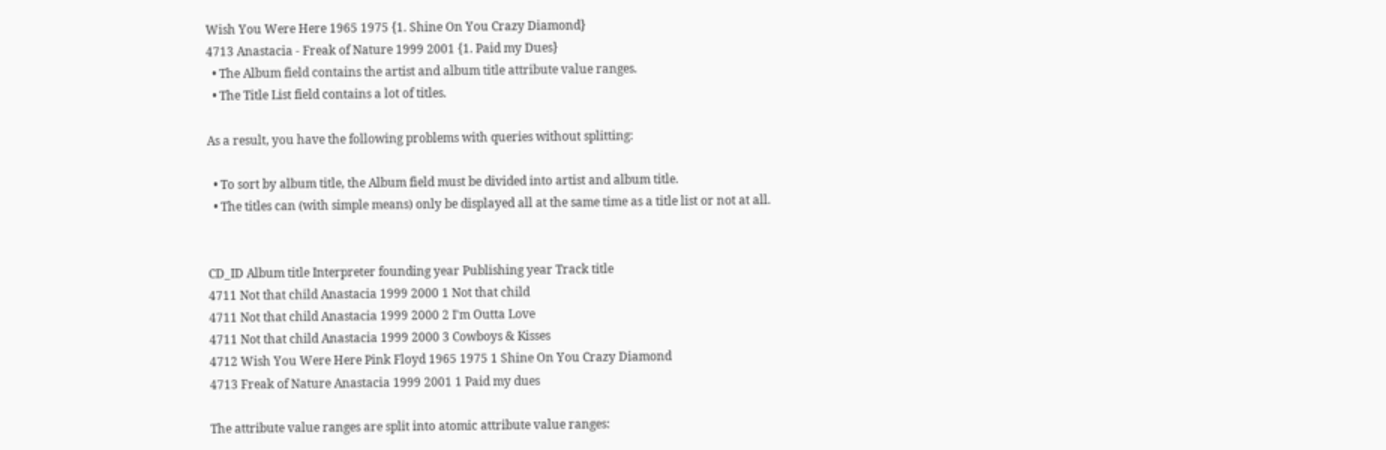Wish You Were Here 1965 1975 {1. Shine On You Crazy Diamond}
4713 Anastacia - Freak of Nature 1999 2001 {1. Paid my Dues}
  • The Album field contains the artist and album title attribute value ranges.
  • The Title List field contains a lot of titles.

As a result, you have the following problems with queries without splitting:

  • To sort by album title, the Album field must be divided into artist and album title.
  • The titles can (with simple means) only be displayed all at the same time as a title list or not at all.


CD_ID Album title Interpreter founding year Publishing year Track title
4711 Not that child Anastacia 1999 2000 1 Not that child
4711 Not that child Anastacia 1999 2000 2 I'm Outta Love
4711 Not that child Anastacia 1999 2000 3 Cowboys & Kisses
4712 Wish You Were Here Pink Floyd 1965 1975 1 Shine On You Crazy Diamond
4713 Freak of Nature Anastacia 1999 2001 1 Paid my dues

The attribute value ranges are split into atomic attribute value ranges: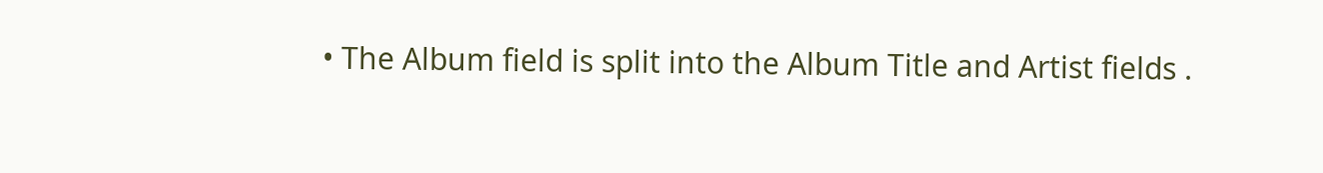• The Album field is split into the Album Title and Artist fields .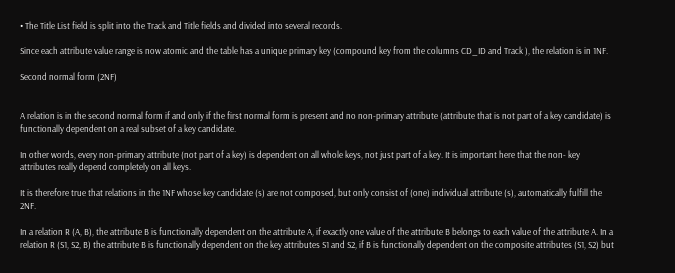• The Title List field is split into the Track and Title fields and divided into several records.

Since each attribute value range is now atomic and the table has a unique primary key (compound key from the columns CD_ID and Track ), the relation is in 1NF.

Second normal form (2NF)


A relation is in the second normal form if and only if the first normal form is present and no non-primary attribute (attribute that is not part of a key candidate) is functionally dependent on a real subset of a key candidate.

In other words, every non-primary attribute (not part of a key) is dependent on all whole keys, not just part of a key. It is important here that the non- key attributes really depend completely on all keys.

It is therefore true that relations in the 1NF whose key candidate (s) are not composed, but only consist of (one) individual attribute (s), automatically fulfill the 2NF.

In a relation R (A, B), the attribute B is functionally dependent on the attribute A, if exactly one value of the attribute B belongs to each value of the attribute A. In a relation R (S1, S2, B) the attribute B is functionally dependent on the key attributes S1 and S2, if B is functionally dependent on the composite attributes (S1, S2) but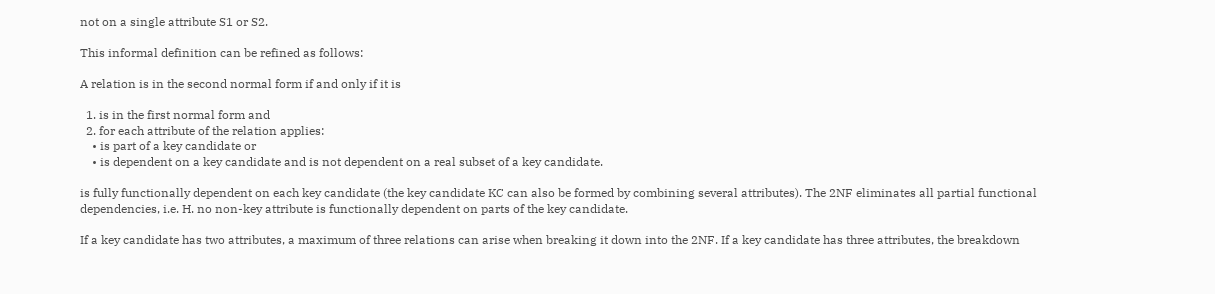not on a single attribute S1 or S2.

This informal definition can be refined as follows:

A relation is in the second normal form if and only if it is

  1. is in the first normal form and
  2. for each attribute of the relation applies:
    • is part of a key candidate or
    • is dependent on a key candidate and is not dependent on a real subset of a key candidate.

is fully functionally dependent on each key candidate (the key candidate KC can also be formed by combining several attributes). The 2NF eliminates all partial functional dependencies, i.e. H. no non-key attribute is functionally dependent on parts of the key candidate.

If a key candidate has two attributes, a maximum of three relations can arise when breaking it down into the 2NF. If a key candidate has three attributes, the breakdown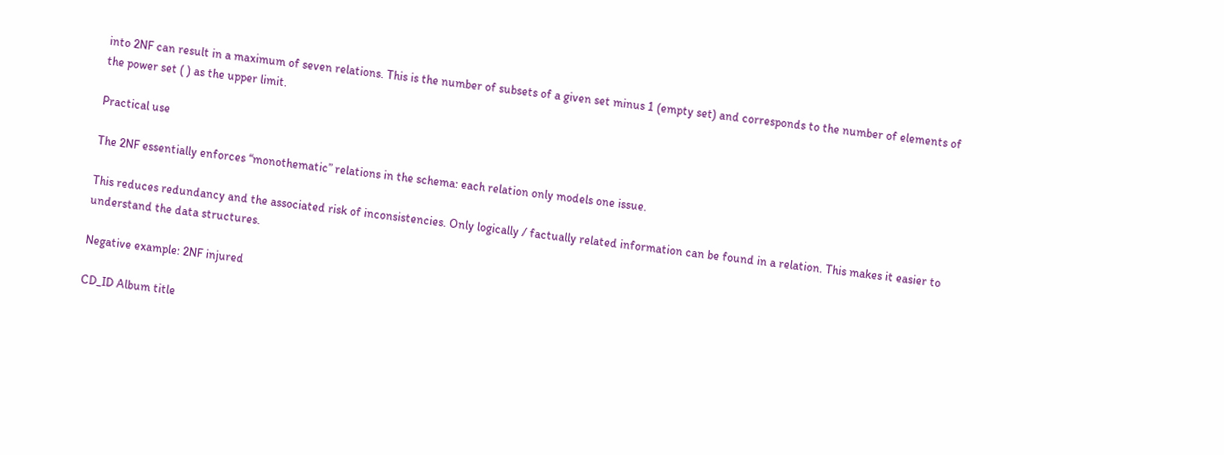into 2NF can result in a maximum of seven relations. This is the number of subsets of a given set minus 1 (empty set) and corresponds to the number of elements of the power set ( ) as the upper limit.

Practical use

The 2NF essentially enforces “monothematic” relations in the schema: each relation only models one issue.

This reduces redundancy and the associated risk of inconsistencies. Only logically / factually related information can be found in a relation. This makes it easier to understand the data structures.

Negative example: 2NF injured

CD_ID Album title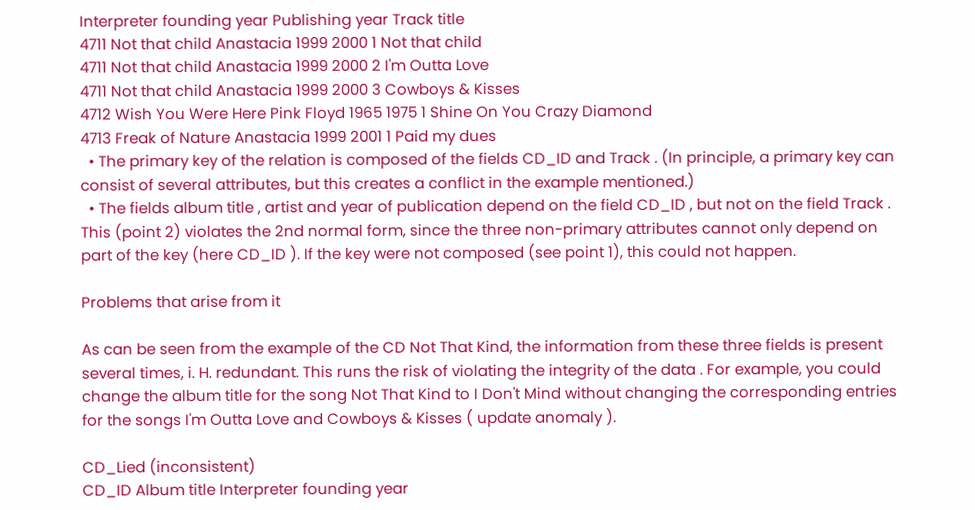Interpreter founding year Publishing year Track title
4711 Not that child Anastacia 1999 2000 1 Not that child
4711 Not that child Anastacia 1999 2000 2 I'm Outta Love
4711 Not that child Anastacia 1999 2000 3 Cowboys & Kisses
4712 Wish You Were Here Pink Floyd 1965 1975 1 Shine On You Crazy Diamond
4713 Freak of Nature Anastacia 1999 2001 1 Paid my dues
  • The primary key of the relation is composed of the fields CD_ID and Track . (In principle, a primary key can consist of several attributes, but this creates a conflict in the example mentioned.)
  • The fields album title , artist and year of publication depend on the field CD_ID , but not on the field Track . This (point 2) violates the 2nd normal form, since the three non-primary attributes cannot only depend on part of the key (here CD_ID ). If the key were not composed (see point 1), this could not happen.

Problems that arise from it

As can be seen from the example of the CD Not That Kind, the information from these three fields is present several times, i. H. redundant. This runs the risk of violating the integrity of the data . For example, you could change the album title for the song Not That Kind to I Don't Mind without changing the corresponding entries for the songs I'm Outta Love and Cowboys & Kisses ( update anomaly ).

CD_Lied (inconsistent)
CD_ID Album title Interpreter founding year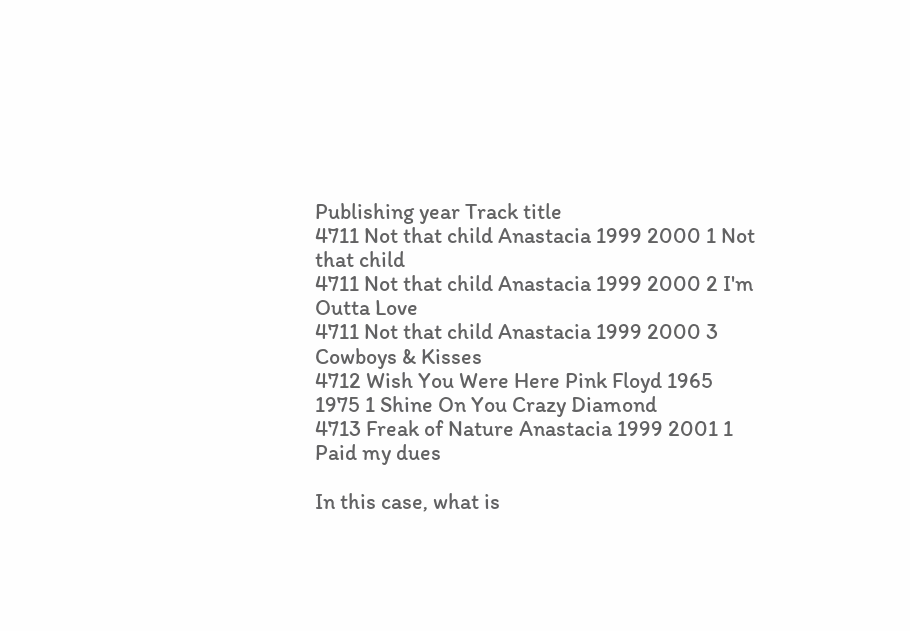Publishing year Track title
4711 Not that child Anastacia 1999 2000 1 Not that child
4711 Not that child Anastacia 1999 2000 2 I'm Outta Love
4711 Not that child Anastacia 1999 2000 3 Cowboys & Kisses
4712 Wish You Were Here Pink Floyd 1965 1975 1 Shine On You Crazy Diamond
4713 Freak of Nature Anastacia 1999 2001 1 Paid my dues

In this case, what is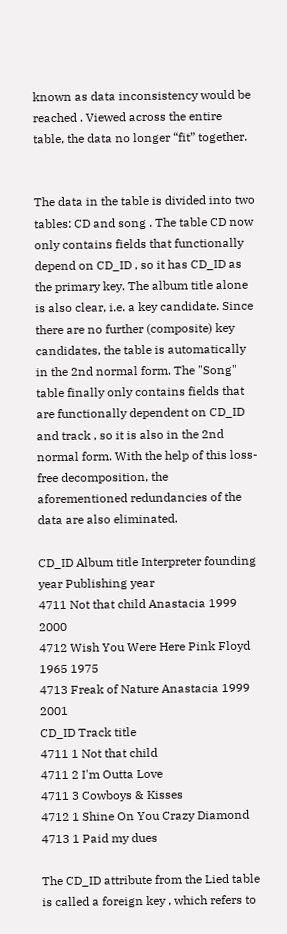known as data inconsistency would be reached . Viewed across the entire table, the data no longer “fit” together.


The data in the table is divided into two tables: CD and song . The table CD now only contains fields that functionally depend on CD_ID , so it has CD_ID as the primary key. The album title alone is also clear, i.e. a key candidate. Since there are no further (composite) key candidates, the table is automatically in the 2nd normal form. The "Song" table finally only contains fields that are functionally dependent on CD_ID and track , so it is also in the 2nd normal form. With the help of this loss-free decomposition, the aforementioned redundancies of the data are also eliminated.

CD_ID Album title Interpreter founding year Publishing year
4711 Not that child Anastacia 1999 2000
4712 Wish You Were Here Pink Floyd 1965 1975
4713 Freak of Nature Anastacia 1999 2001
CD_ID Track title
4711 1 Not that child
4711 2 I'm Outta Love
4711 3 Cowboys & Kisses
4712 1 Shine On You Crazy Diamond
4713 1 Paid my dues

The CD_ID attribute from the Lied table is called a foreign key , which refers to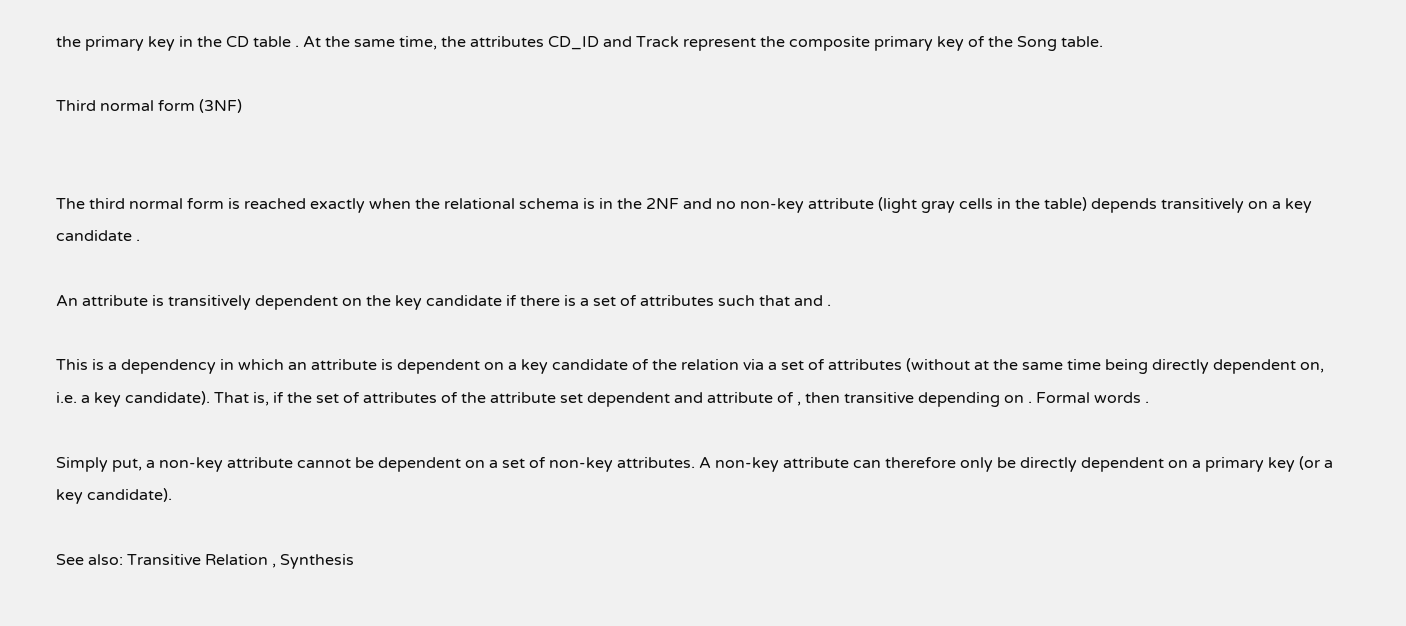the primary key in the CD table . At the same time, the attributes CD_ID and Track represent the composite primary key of the Song table.

Third normal form (3NF)


The third normal form is reached exactly when the relational schema is in the 2NF and no non-key attribute (light gray cells in the table) depends transitively on a key candidate .

An attribute is transitively dependent on the key candidate if there is a set of attributes such that and .

This is a dependency in which an attribute is dependent on a key candidate of the relation via a set of attributes (without at the same time being directly dependent on, i.e. a key candidate). That is, if the set of attributes of the attribute set dependent and attribute of , then transitive depending on . Formal words .

Simply put, a non-key attribute cannot be dependent on a set of non-key attributes. A non-key attribute can therefore only be directly dependent on a primary key (or a key candidate).

See also: Transitive Relation , Synthesis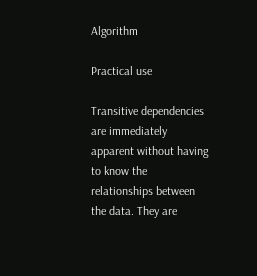Algorithm

Practical use

Transitive dependencies are immediately apparent without having to know the relationships between the data. They are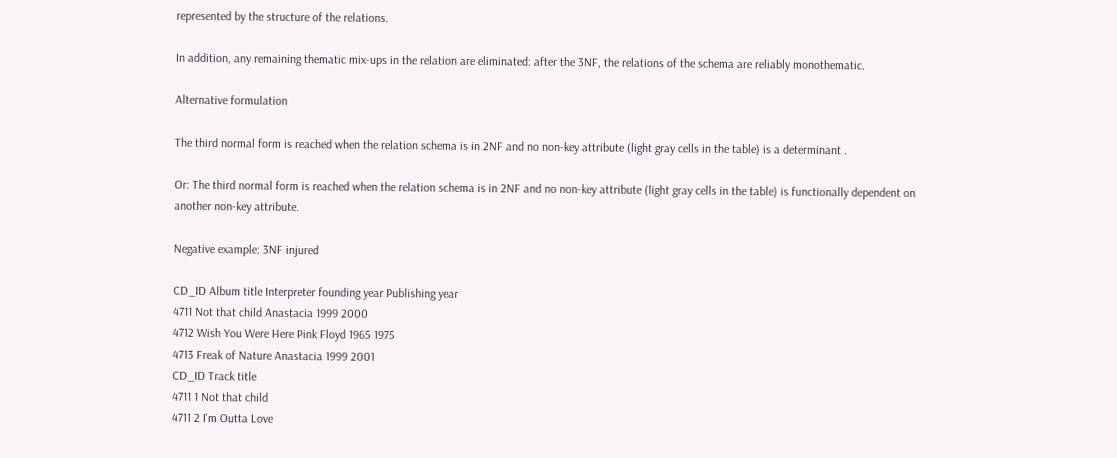represented by the structure of the relations.

In addition, any remaining thematic mix-ups in the relation are eliminated: after the 3NF, the relations of the schema are reliably monothematic.

Alternative formulation

The third normal form is reached when the relation schema is in 2NF and no non-key attribute (light gray cells in the table) is a determinant .

Or: The third normal form is reached when the relation schema is in 2NF and no non-key attribute (light gray cells in the table) is functionally dependent on another non-key attribute.

Negative example: 3NF injured

CD_ID Album title Interpreter founding year Publishing year
4711 Not that child Anastacia 1999 2000
4712 Wish You Were Here Pink Floyd 1965 1975
4713 Freak of Nature Anastacia 1999 2001
CD_ID Track title
4711 1 Not that child
4711 2 I'm Outta Love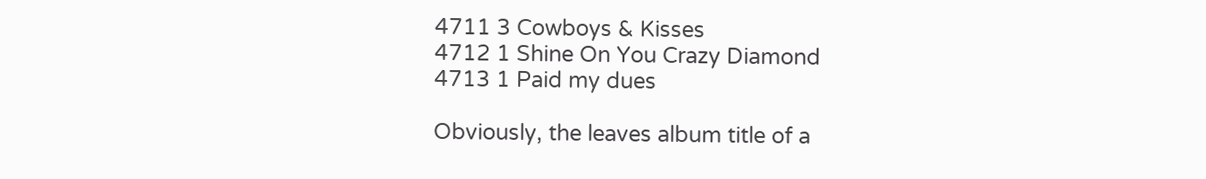4711 3 Cowboys & Kisses
4712 1 Shine On You Crazy Diamond
4713 1 Paid my dues

Obviously, the leaves album title of a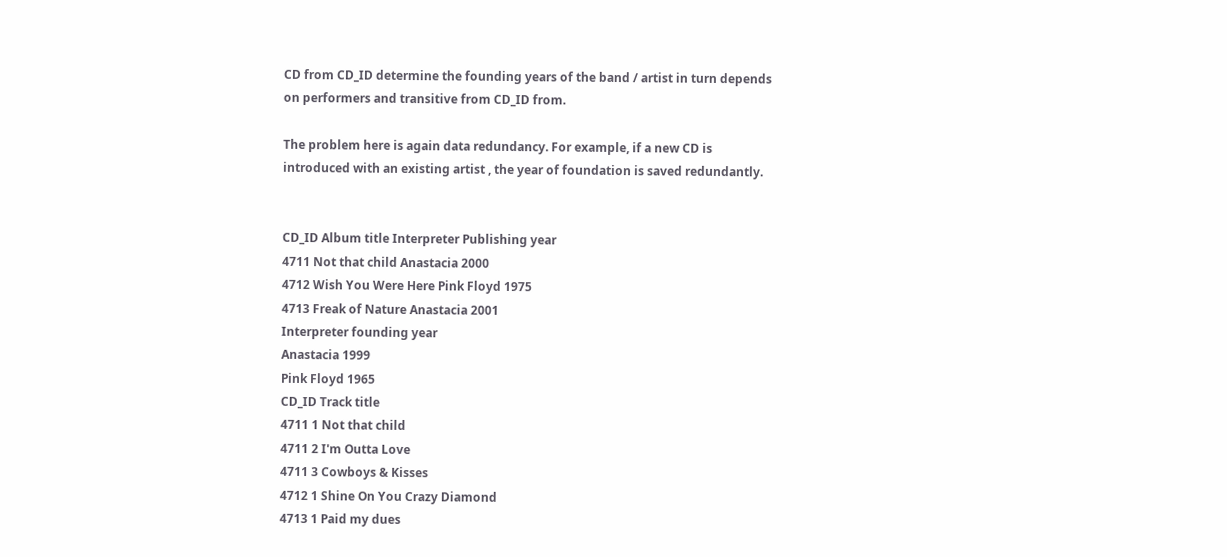CD from CD_ID determine the founding years of the band / artist in turn depends on performers and transitive from CD_ID from.

The problem here is again data redundancy. For example, if a new CD is introduced with an existing artist , the year of foundation is saved redundantly.


CD_ID Album title Interpreter Publishing year
4711 Not that child Anastacia 2000
4712 Wish You Were Here Pink Floyd 1975
4713 Freak of Nature Anastacia 2001
Interpreter founding year
Anastacia 1999
Pink Floyd 1965
CD_ID Track title
4711 1 Not that child
4711 2 I'm Outta Love
4711 3 Cowboys & Kisses
4712 1 Shine On You Crazy Diamond
4713 1 Paid my dues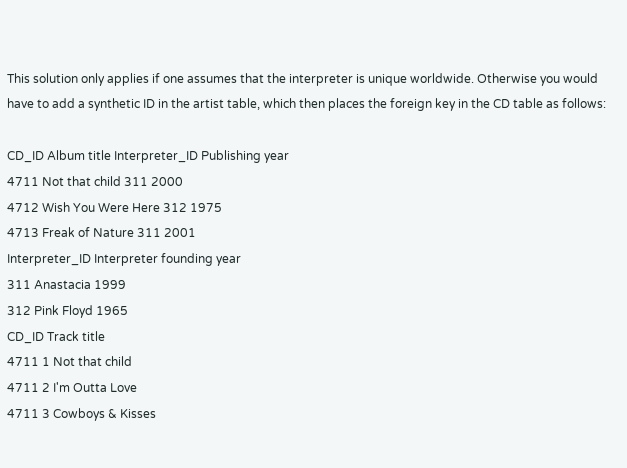This solution only applies if one assumes that the interpreter is unique worldwide. Otherwise you would have to add a synthetic ID in the artist table, which then places the foreign key in the CD table as follows:

CD_ID Album title Interpreter_ID Publishing year
4711 Not that child 311 2000
4712 Wish You Were Here 312 1975
4713 Freak of Nature 311 2001
Interpreter_ID Interpreter founding year
311 Anastacia 1999
312 Pink Floyd 1965
CD_ID Track title
4711 1 Not that child
4711 2 I'm Outta Love
4711 3 Cowboys & Kisses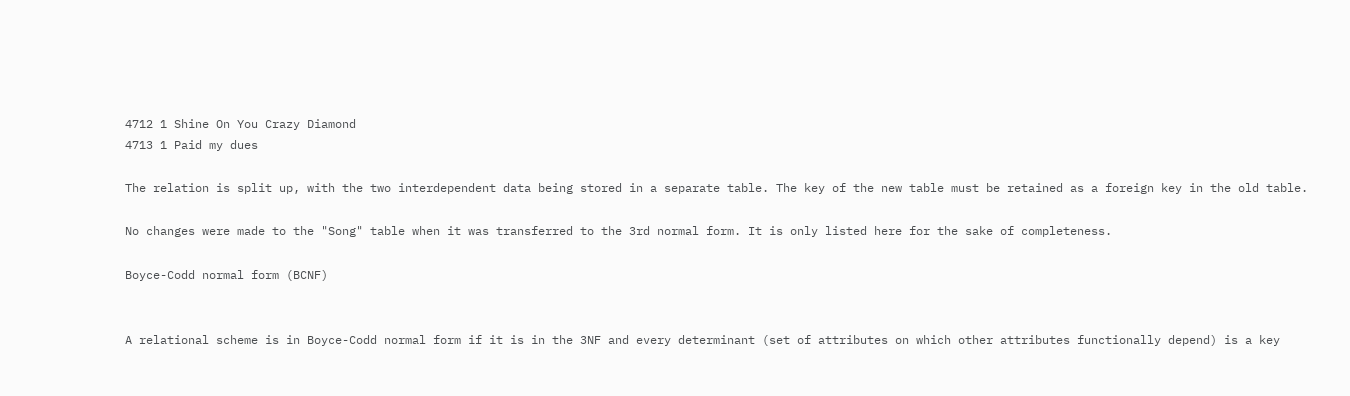4712 1 Shine On You Crazy Diamond
4713 1 Paid my dues

The relation is split up, with the two interdependent data being stored in a separate table. The key of the new table must be retained as a foreign key in the old table.

No changes were made to the "Song" table when it was transferred to the 3rd normal form. It is only listed here for the sake of completeness.

Boyce-Codd normal form (BCNF)


A relational scheme is in Boyce-Codd normal form if it is in the 3NF and every determinant (set of attributes on which other attributes functionally depend) is a key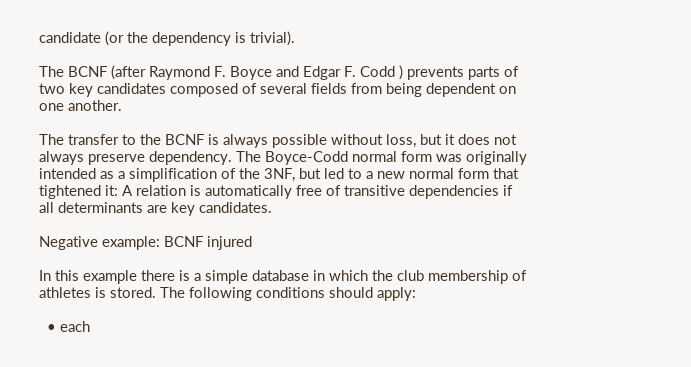candidate (or the dependency is trivial).

The BCNF (after Raymond F. Boyce and Edgar F. Codd ) prevents parts of two key candidates composed of several fields from being dependent on one another.

The transfer to the BCNF is always possible without loss, but it does not always preserve dependency. The Boyce-Codd normal form was originally intended as a simplification of the 3NF, but led to a new normal form that tightened it: A relation is automatically free of transitive dependencies if all determinants are key candidates.

Negative example: BCNF injured

In this example there is a simple database in which the club membership of athletes is stored. The following conditions should apply:

  • each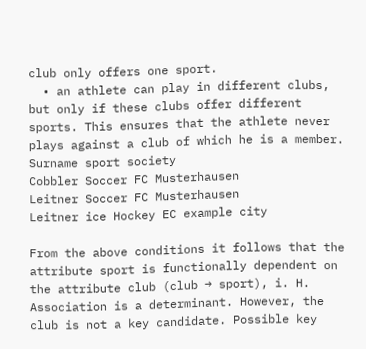club only offers one sport.
  • an athlete can play in different clubs, but only if these clubs offer different sports. This ensures that the athlete never plays against a club of which he is a member.
Surname sport society
Cobbler Soccer FC Musterhausen
Leitner Soccer FC Musterhausen
Leitner ice Hockey EC example city

From the above conditions it follows that the attribute sport is functionally dependent on the attribute club (club → sport), i. H. Association is a determinant. However, the club is not a key candidate. Possible key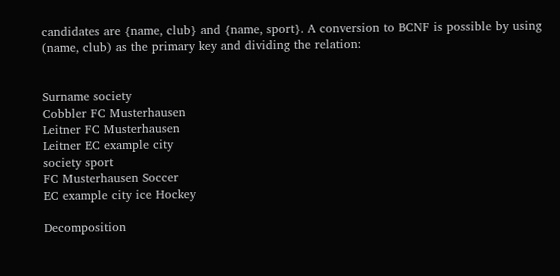candidates are {name, club} and {name, sport}. A conversion to BCNF is possible by using (name, club) as the primary key and dividing the relation:


Surname society
Cobbler FC Musterhausen
Leitner FC Musterhausen
Leitner EC example city
society sport
FC Musterhausen Soccer
EC example city ice Hockey

Decomposition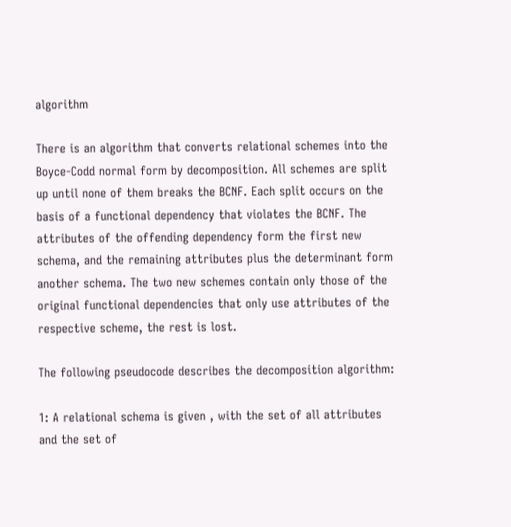algorithm

There is an algorithm that converts relational schemes into the Boyce-Codd normal form by decomposition. All schemes are split up until none of them breaks the BCNF. Each split occurs on the basis of a functional dependency that violates the BCNF. The attributes of the offending dependency form the first new schema, and the remaining attributes plus the determinant form another schema. The two new schemes contain only those of the original functional dependencies that only use attributes of the respective scheme, the rest is lost.

The following pseudocode describes the decomposition algorithm:

1: A relational schema is given , with the set of all attributes and the set of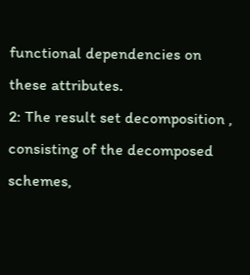functional dependencies on these attributes.
2: The result set decomposition , consisting of the decomposed schemes,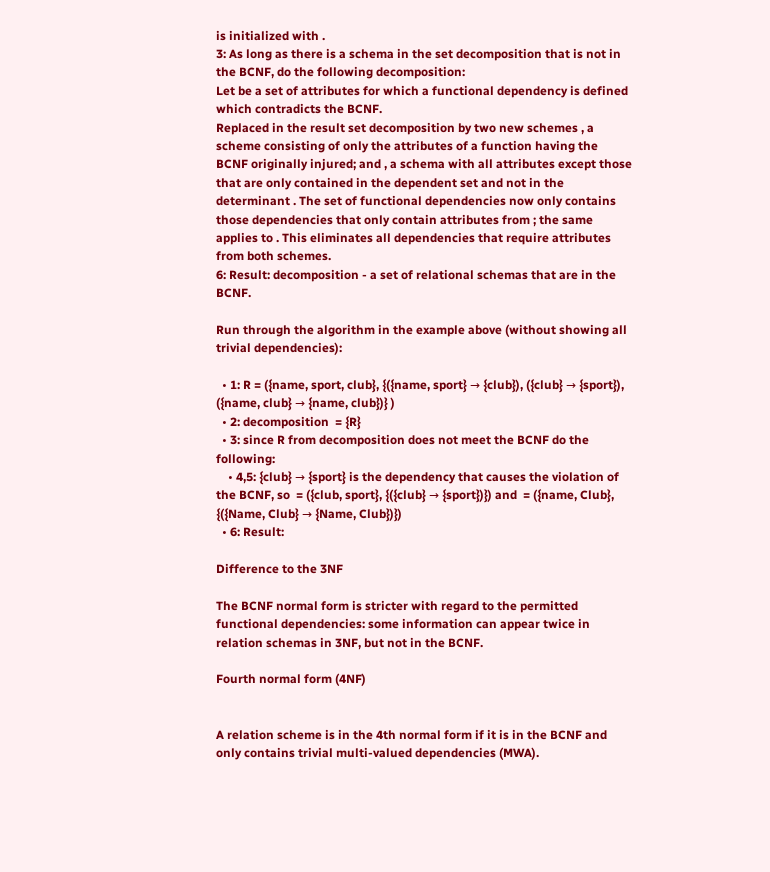is initialized with .
3: As long as there is a schema in the set decomposition that is not in the BCNF, do the following decomposition:
Let be a set of attributes for which a functional dependency is defined which contradicts the BCNF.
Replaced in the result set decomposition by two new schemes , a scheme consisting of only the attributes of a function having the BCNF originally injured; and , a schema with all attributes except those that are only contained in the dependent set and not in the determinant . The set of functional dependencies now only contains those dependencies that only contain attributes from ; the same applies to . This eliminates all dependencies that require attributes from both schemes.
6: Result: decomposition - a set of relational schemas that are in the BCNF.

Run through the algorithm in the example above (without showing all trivial dependencies):

  • 1: R = ({name, sport, club}, {({name, sport} → {club}), ({club} → {sport}), ({name, club} → {name, club})} )
  • 2: decomposition  = {R}
  • 3: since R from decomposition does not meet the BCNF do the following:
    • 4,5: {club} → {sport} is the dependency that causes the violation of the BCNF, so  = ({club, sport}, {({club} → {sport})}) and  = ({name, Club}, {({Name, Club} → {Name, Club})})
  • 6: Result:

Difference to the 3NF

The BCNF normal form is stricter with regard to the permitted functional dependencies: some information can appear twice in relation schemas in 3NF, but not in the BCNF.

Fourth normal form (4NF)


A relation scheme is in the 4th normal form if it is in the BCNF and only contains trivial multi-valued dependencies (MWA).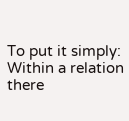To put it simply: Within a relation there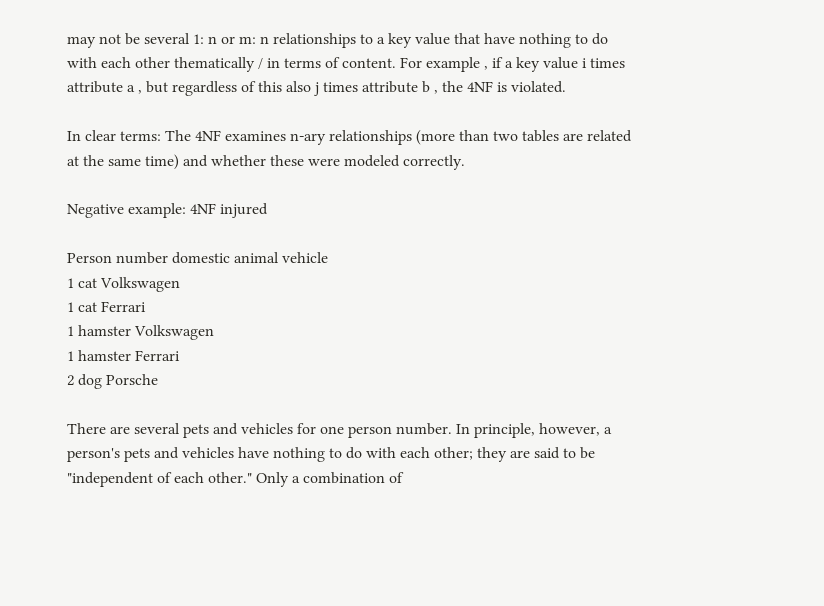may not be several 1: n or m: n relationships to a key value that have nothing to do with each other thematically / in terms of content. For example , if a key value i times attribute a , but regardless of this also j times attribute b , the 4NF is violated.

In clear terms: The 4NF examines n-ary relationships (more than two tables are related at the same time) and whether these were modeled correctly.

Negative example: 4NF injured

Person number domestic animal vehicle
1 cat Volkswagen
1 cat Ferrari
1 hamster Volkswagen
1 hamster Ferrari
2 dog Porsche

There are several pets and vehicles for one person number. In principle, however, a person's pets and vehicles have nothing to do with each other; they are said to be "independent of each other." Only a combination of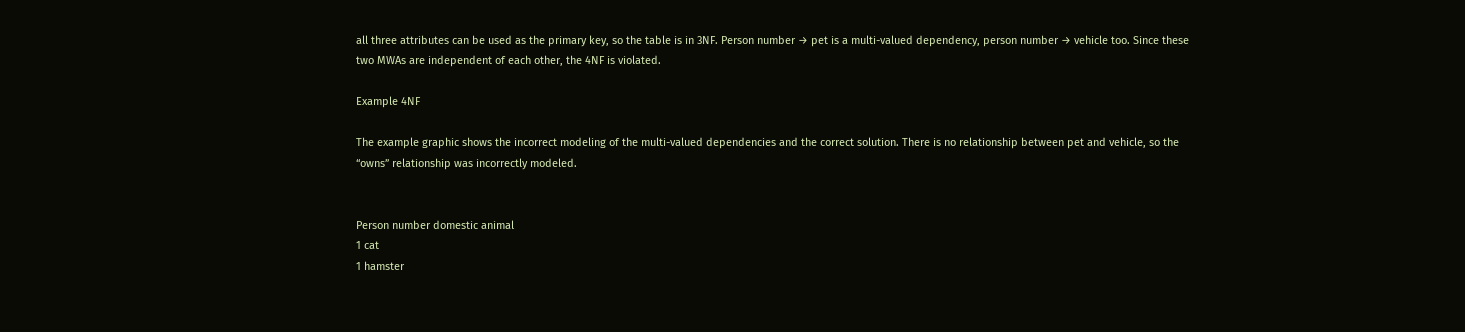all three attributes can be used as the primary key, so the table is in 3NF. Person number → pet is a multi-valued dependency, person number → vehicle too. Since these two MWAs are independent of each other, the 4NF is violated.

Example 4NF

The example graphic shows the incorrect modeling of the multi-valued dependencies and the correct solution. There is no relationship between pet and vehicle, so the “owns” relationship was incorrectly modeled.


Person number domestic animal
1 cat
1 hamster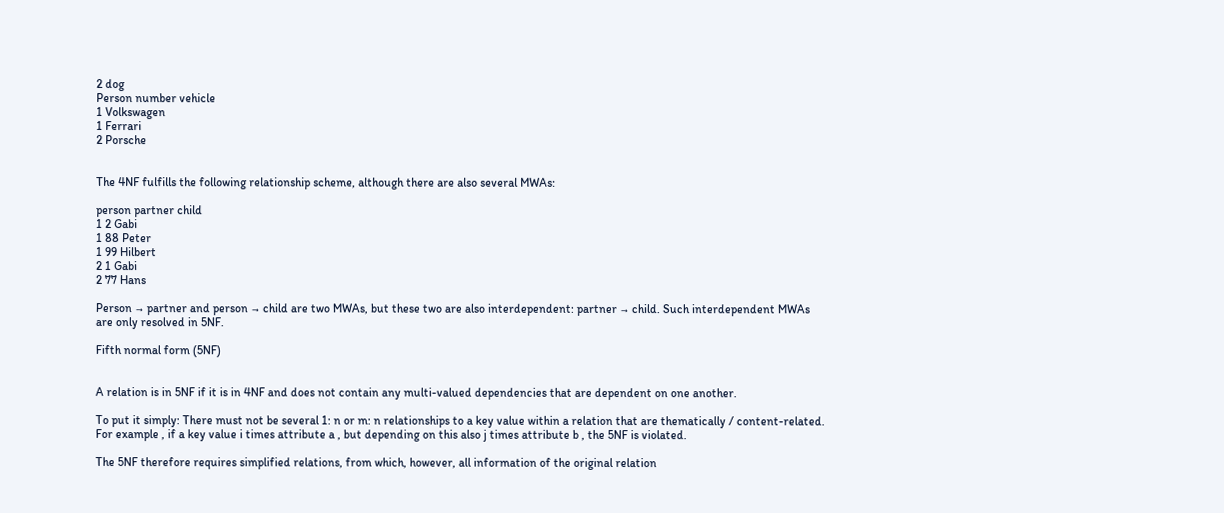2 dog
Person number vehicle
1 Volkswagen
1 Ferrari
2 Porsche


The 4NF fulfills the following relationship scheme, although there are also several MWAs:

person partner child
1 2 Gabi
1 88 Peter
1 99 Hilbert
2 1 Gabi
2 77 Hans

Person → partner and person → child are two MWAs, but these two are also interdependent: partner → child. Such interdependent MWAs are only resolved in 5NF.

Fifth normal form (5NF)


A relation is in 5NF if it is in 4NF and does not contain any multi-valued dependencies that are dependent on one another.

To put it simply: There must not be several 1: n or m: n relationships to a key value within a relation that are thematically / content-related. For example , if a key value i times attribute a , but depending on this also j times attribute b , the 5NF is violated.

The 5NF therefore requires simplified relations, from which, however, all information of the original relation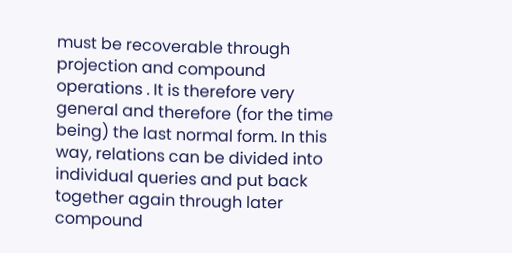must be recoverable through projection and compound operations . It is therefore very general and therefore (for the time being) the last normal form. In this way, relations can be divided into individual queries and put back together again through later compound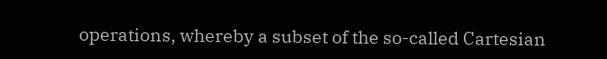operations, whereby a subset of the so-called Cartesian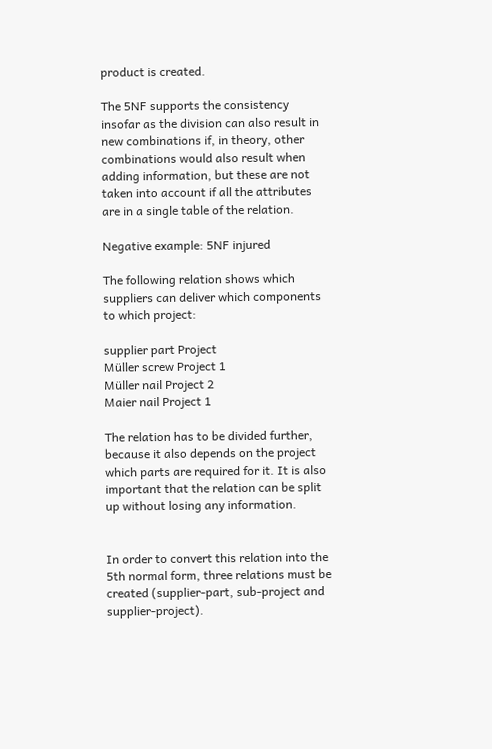product is created.

The 5NF supports the consistency insofar as the division can also result in new combinations if, in theory, other combinations would also result when adding information, but these are not taken into account if all the attributes are in a single table of the relation.

Negative example: 5NF injured

The following relation shows which suppliers can deliver which components to which project:

supplier part Project
Müller screw Project 1
Müller nail Project 2
Maier nail Project 1

The relation has to be divided further, because it also depends on the project which parts are required for it. It is also important that the relation can be split up without losing any information.


In order to convert this relation into the 5th normal form, three relations must be created (supplier-part, sub-project and supplier-project).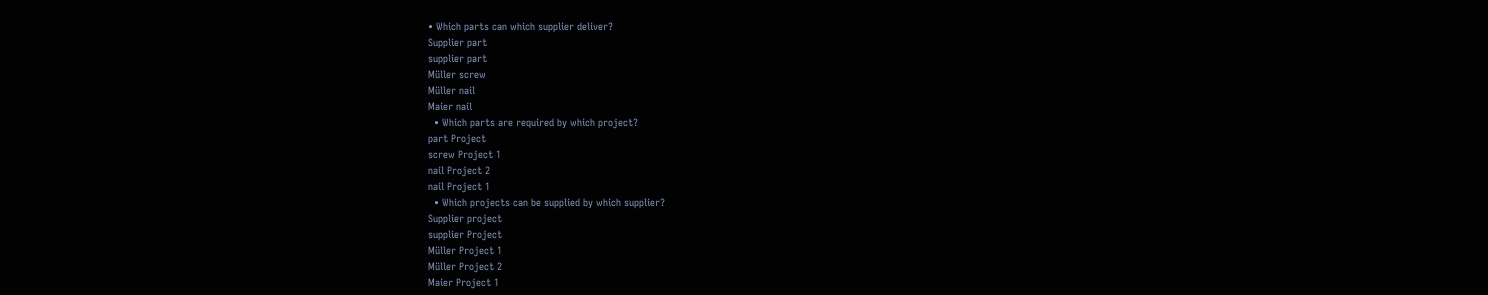• Which parts can which supplier deliver?
Supplier part
supplier part
Müller screw
Müller nail
Maier nail
  • Which parts are required by which project?
part Project
screw Project 1
nail Project 2
nail Project 1
  • Which projects can be supplied by which supplier?
Supplier project
supplier Project
Müller Project 1
Müller Project 2
Maier Project 1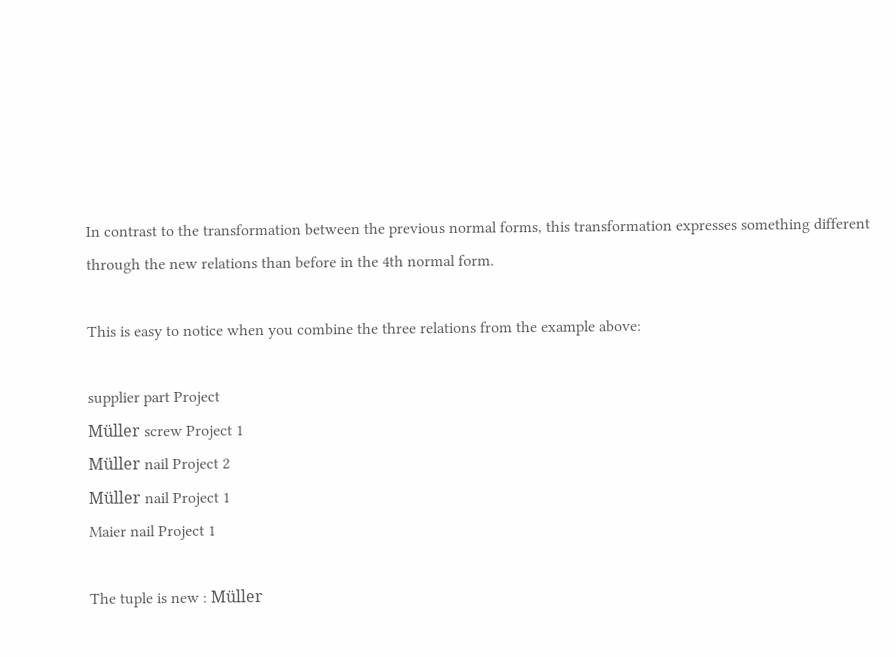In contrast to the transformation between the previous normal forms, this transformation expresses something different through the new relations than before in the 4th normal form.

This is easy to notice when you combine the three relations from the example above:

supplier part Project
Müller screw Project 1
Müller nail Project 2
Müller nail Project 1
Maier nail Project 1

The tuple is new : Müller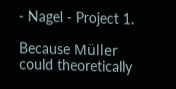- Nagel - Project 1.

Because Müller could theoretically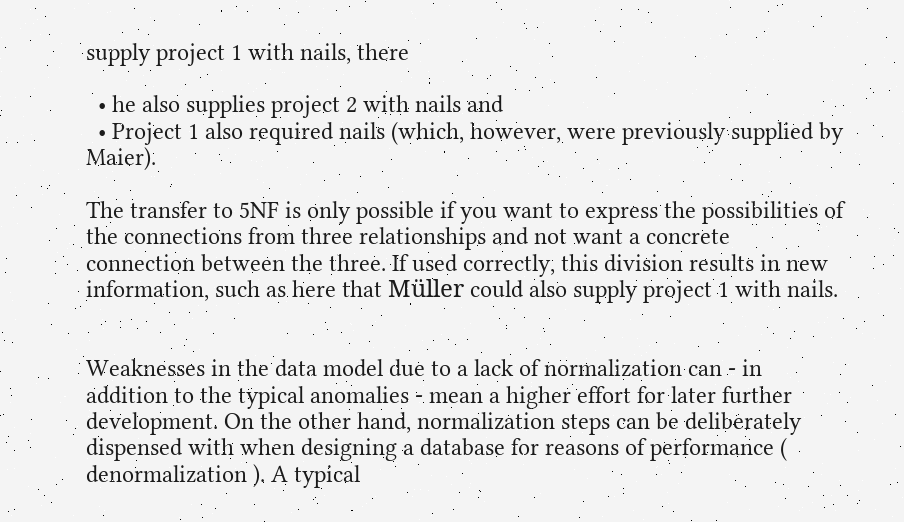supply project 1 with nails, there

  • he also supplies project 2 with nails and
  • Project 1 also required nails (which, however, were previously supplied by Maier).

The transfer to 5NF is only possible if you want to express the possibilities of the connections from three relationships and not want a concrete connection between the three. If used correctly, this division results in new information, such as here that Müller could also supply project 1 with nails.


Weaknesses in the data model due to a lack of normalization can - in addition to the typical anomalies - mean a higher effort for later further development. On the other hand, normalization steps can be deliberately dispensed with when designing a database for reasons of performance ( denormalization ). A typical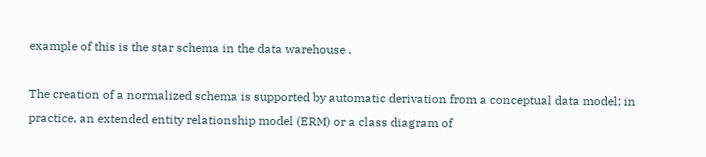example of this is the star schema in the data warehouse .

The creation of a normalized schema is supported by automatic derivation from a conceptual data model; in practice, an extended entity relationship model (ERM) or a class diagram of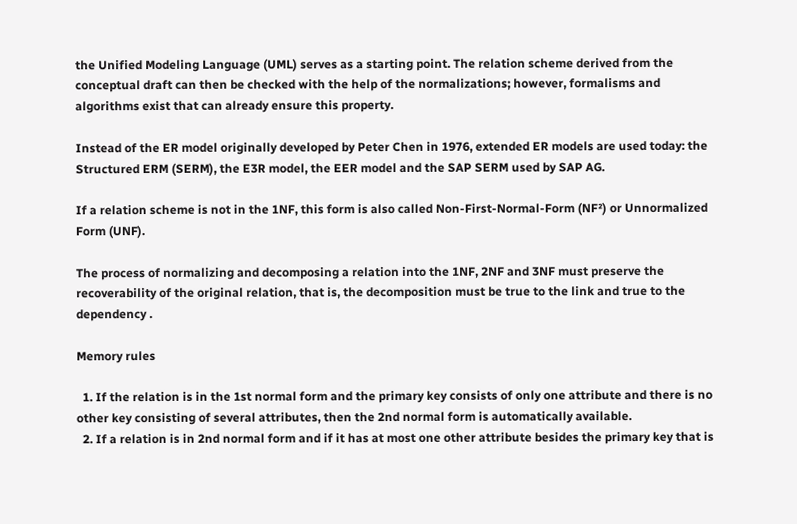the Unified Modeling Language (UML) serves as a starting point. The relation scheme derived from the conceptual draft can then be checked with the help of the normalizations; however, formalisms and algorithms exist that can already ensure this property.

Instead of the ER model originally developed by Peter Chen in 1976, extended ER models are used today: the Structured ERM (SERM), the E3R model, the EER model and the SAP SERM used by SAP AG.

If a relation scheme is not in the 1NF, this form is also called Non-First-Normal-Form (NF²) or Unnormalized Form (UNF).

The process of normalizing and decomposing a relation into the 1NF, 2NF and 3NF must preserve the recoverability of the original relation, that is, the decomposition must be true to the link and true to the dependency .

Memory rules

  1. If the relation is in the 1st normal form and the primary key consists of only one attribute and there is no other key consisting of several attributes, then the 2nd normal form is automatically available.
  2. If a relation is in 2nd normal form and if it has at most one other attribute besides the primary key that is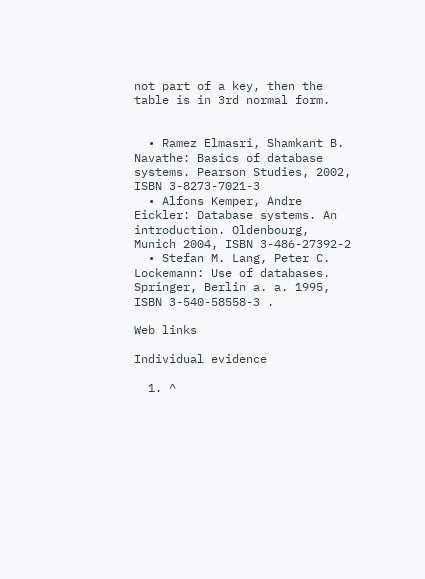not part of a key, then the table is in 3rd normal form.


  • Ramez Elmasri, Shamkant B. Navathe: Basics of database systems. Pearson Studies, 2002, ISBN 3-8273-7021-3
  • Alfons Kemper, Andre Eickler: Database systems. An introduction. Oldenbourg, Munich 2004, ISBN 3-486-27392-2
  • Stefan M. Lang, Peter C. Lockemann: Use of databases. Springer, Berlin a. a. 1995, ISBN 3-540-58558-3 .

Web links

Individual evidence

  1. ^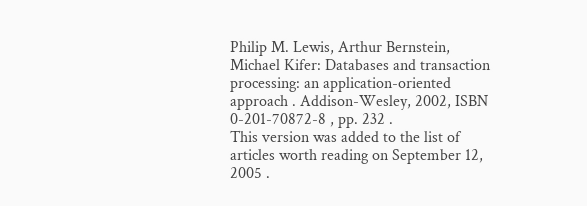Philip M. Lewis, Arthur Bernstein, Michael Kifer: Databases and transaction processing: an application-oriented approach . Addison-Wesley, 2002, ISBN 0-201-70872-8 , pp. 232 .
This version was added to the list of articles worth reading on September 12, 2005 .